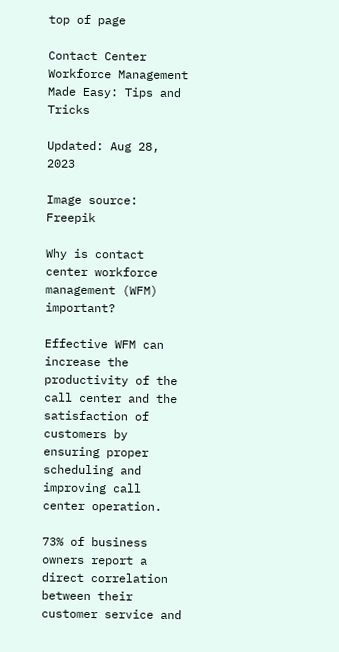top of page

Contact Center Workforce Management Made Easy: Tips and Tricks

Updated: Aug 28, 2023

Image source: Freepik

Why is contact center workforce management (WFM) important?

Effective WFM can increase the productivity of the call center and the satisfaction of customers by ensuring proper scheduling and improving call center operation.

73% of business owners report a direct correlation between their customer service and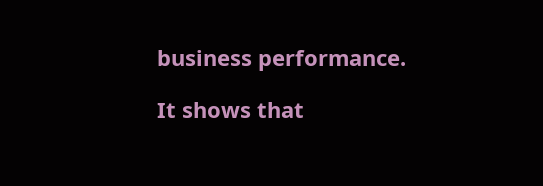business performance.

It shows that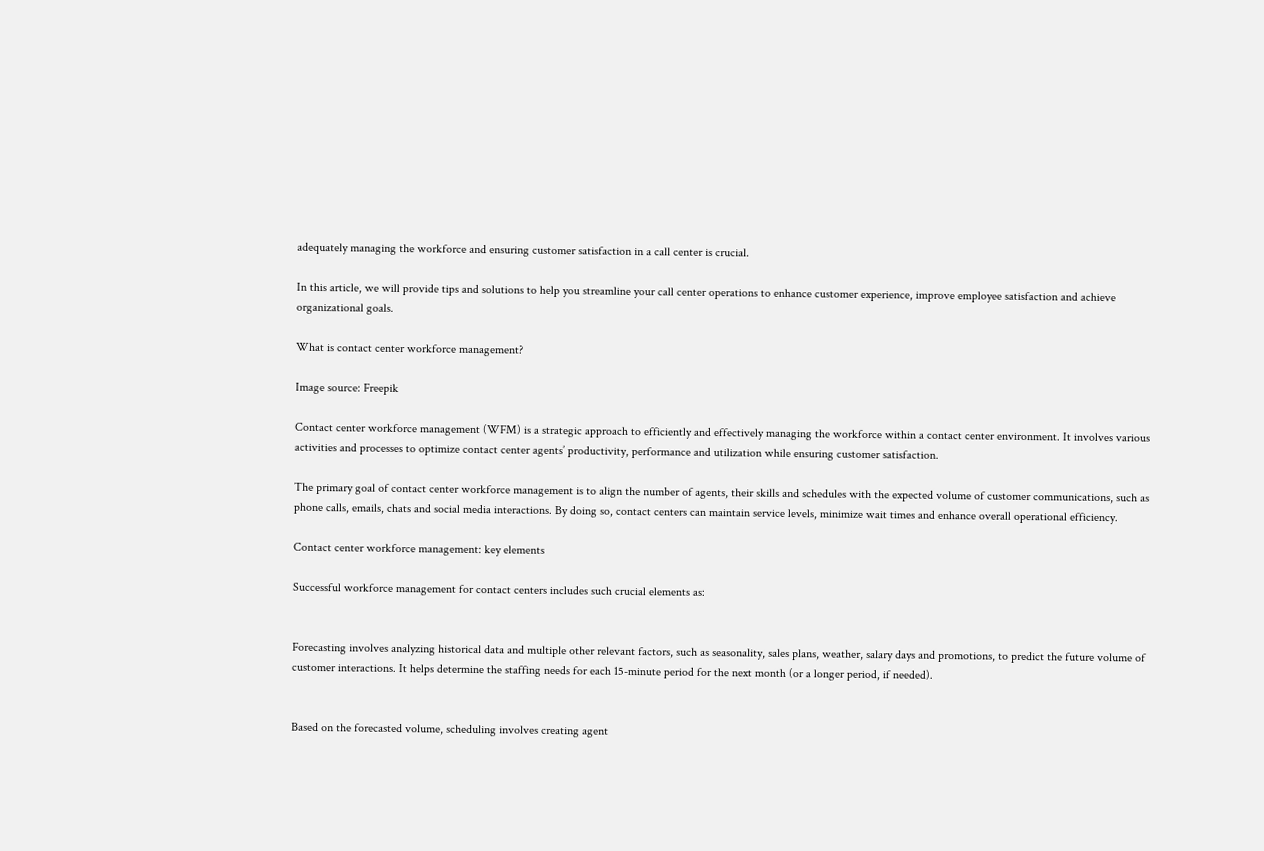adequately managing the workforce and ensuring customer satisfaction in a call center is crucial.

In this article, we will provide tips and solutions to help you streamline your call center operations to enhance customer experience, improve employee satisfaction and achieve organizational goals.

What is contact center workforce management?

Image source: Freepik

Contact center workforce management (WFM) is a strategic approach to efficiently and effectively managing the workforce within a contact center environment. It involves various activities and processes to optimize contact center agents’ productivity, performance and utilization while ensuring customer satisfaction.

The primary goal of contact center workforce management is to align the number of agents, their skills and schedules with the expected volume of customer communications, such as phone calls, emails, chats and social media interactions. By doing so, contact centers can maintain service levels, minimize wait times and enhance overall operational efficiency.

Contact center workforce management: key elements

Successful workforce management for contact centers includes such crucial elements as:


Forecasting involves analyzing historical data and multiple other relevant factors, such as seasonality, sales plans, weather, salary days and promotions, to predict the future volume of customer interactions. It helps determine the staffing needs for each 15-minute period for the next month (or a longer period, if needed).


Based on the forecasted volume, scheduling involves creating agent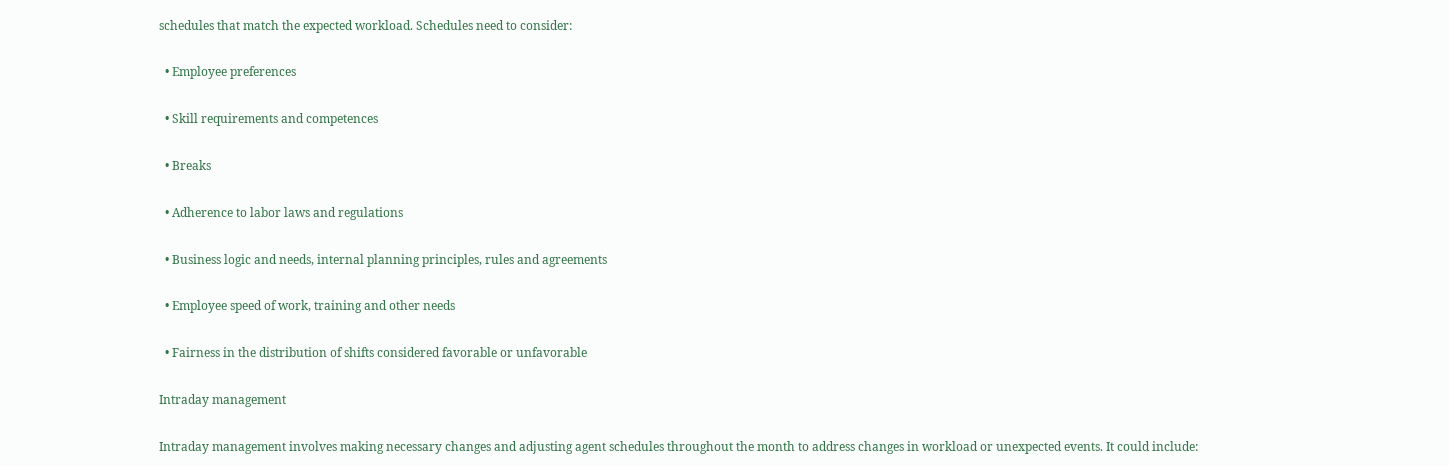schedules that match the expected workload. Schedules need to consider:

  • Employee preferences

  • Skill requirements and competences

  • Breaks

  • Adherence to labor laws and regulations

  • Business logic and needs, internal planning principles, rules and agreements

  • Employee speed of work, training and other needs

  • Fairness in the distribution of shifts considered favorable or unfavorable

Intraday management

Intraday management involves making necessary changes and adjusting agent schedules throughout the month to address changes in workload or unexpected events. It could include: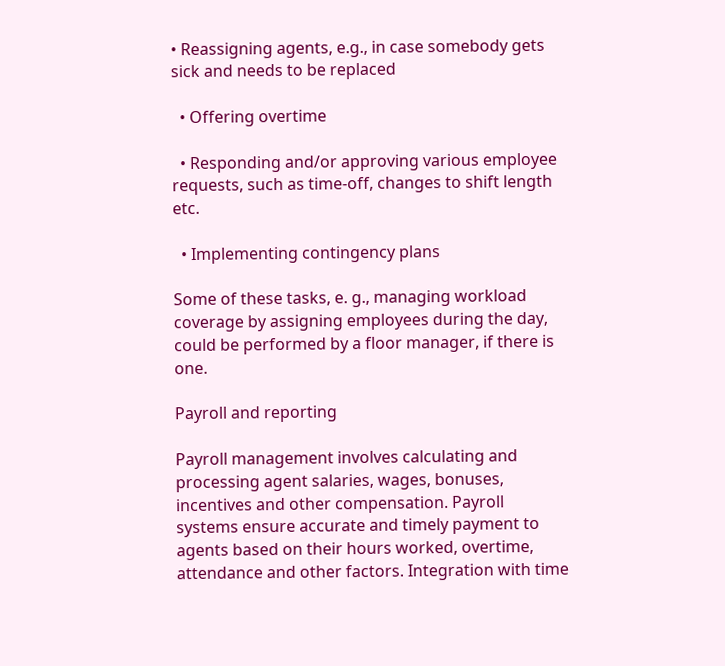• Reassigning agents, e.g., in case somebody gets sick and needs to be replaced

  • Offering overtime

  • Responding and/or approving various employee requests, such as time-off, changes to shift length etc.

  • Implementing contingency plans

Some of these tasks, e. g., managing workload coverage by assigning employees during the day, could be performed by a floor manager, if there is one.

Payroll and reporting

Payroll management involves calculating and processing agent salaries, wages, bonuses, incentives and other compensation. Payroll systems ensure accurate and timely payment to agents based on their hours worked, overtime, attendance and other factors. Integration with time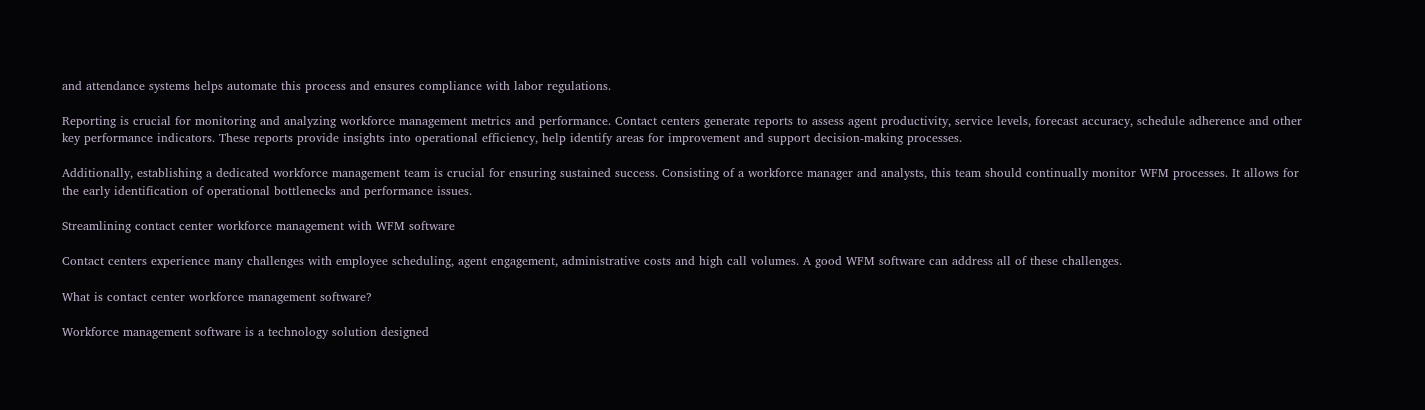and attendance systems helps automate this process and ensures compliance with labor regulations.

Reporting is crucial for monitoring and analyzing workforce management metrics and performance. Contact centers generate reports to assess agent productivity, service levels, forecast accuracy, schedule adherence and other key performance indicators. These reports provide insights into operational efficiency, help identify areas for improvement and support decision-making processes.

Additionally, establishing a dedicated workforce management team is crucial for ensuring sustained success. Consisting of a workforce manager and analysts, this team should continually monitor WFM processes. It allows for the early identification of operational bottlenecks and performance issues.

Streamlining contact center workforce management with WFM software

Contact centers experience many challenges with employee scheduling, agent engagement, administrative costs and high call volumes. A good WFM software can address all of these challenges.

What is contact center workforce management software?

Workforce management software is a technology solution designed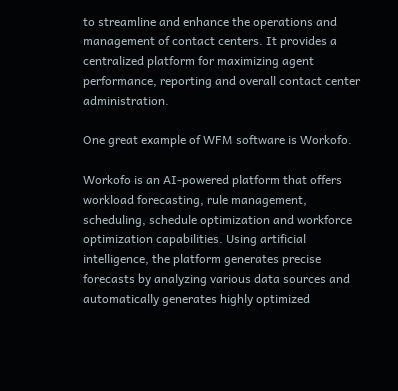to streamline and enhance the operations and management of contact centers. It provides a centralized platform for maximizing agent performance, reporting and overall contact center administration.

One great example of WFM software is Workofo.

Workofo is an AI-powered platform that offers workload forecasting, rule management, scheduling, schedule optimization and workforce optimization capabilities. Using artificial intelligence, the platform generates precise forecasts by analyzing various data sources and automatically generates highly optimized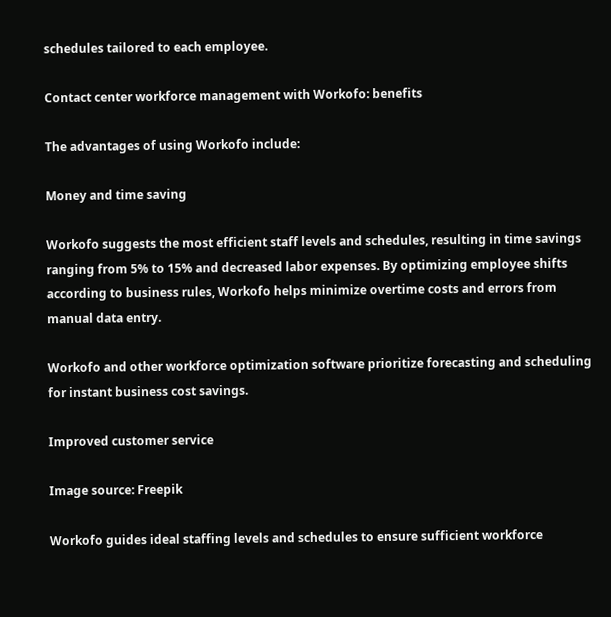schedules tailored to each employee.

Contact center workforce management with Workofo: benefits

The advantages of using Workofo include:

Money and time saving

Workofo suggests the most efficient staff levels and schedules, resulting in time savings ranging from 5% to 15% and decreased labor expenses. By optimizing employee shifts according to business rules, Workofo helps minimize overtime costs and errors from manual data entry.

Workofo and other workforce optimization software prioritize forecasting and scheduling for instant business cost savings.

Improved customer service

Image source: Freepik

Workofo guides ideal staffing levels and schedules to ensure sufficient workforce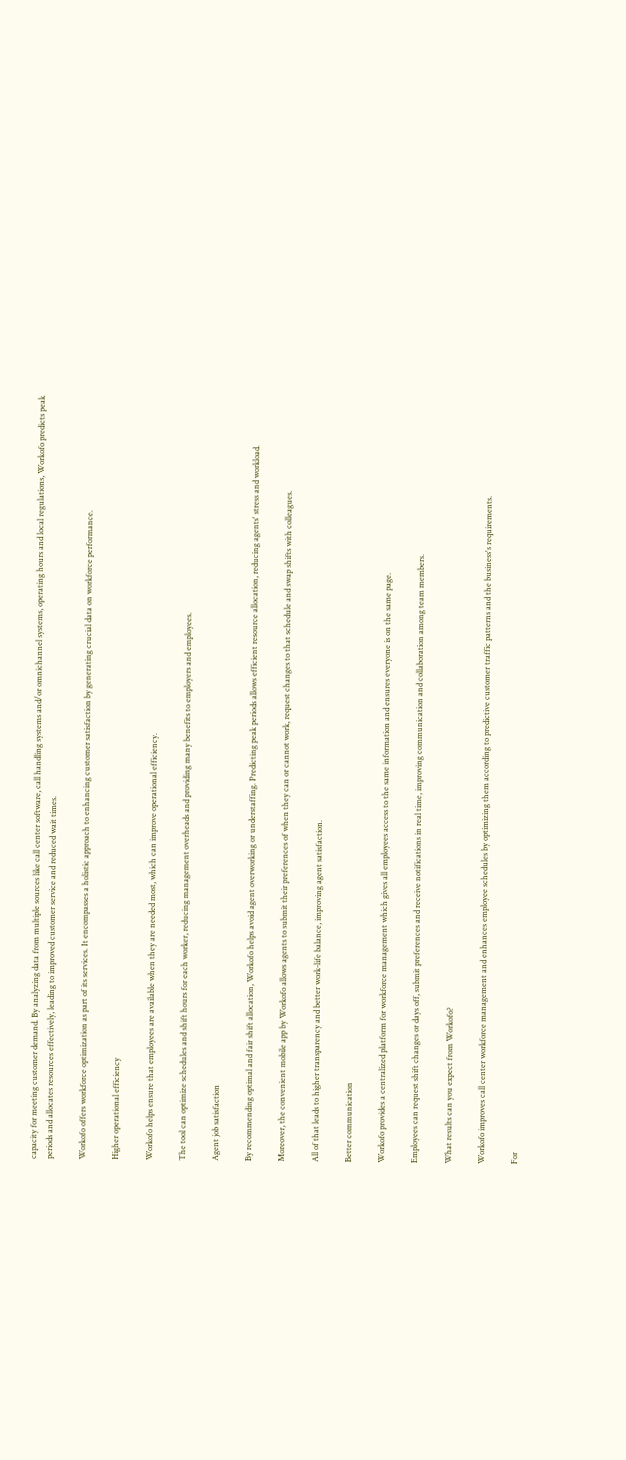capacity for meeting customer demand. By analyzing data from multiple sources like call center software, call handling systems and/or omnichannel systems, operating hours and local regulations, Workofo predicts peak periods and allocates resources effectively, leading to improved customer service and reduced wait times.

Workofo offers workforce optimization as part of its services. It encompasses a holistic approach to enhancing customer satisfaction by generating crucial data on workforce performance.

Higher operational efficiency

Workofo helps ensure that employees are available when they are needed most, which can improve operational efficiency.

The tool can optimize schedules and shift hours for each worker, reducing management overheads and providing many benefits to employers and employees.

Agent job satisfaction

By recommending optimal and fair shift allocation, Workofo helps avoid agent overworking or understaffing. Predicting peak periods allows efficient resource allocation, reducing agents' stress and workload.

Moreover, the convenient mobile app by Workofo allows agents to submit their preferences of when they can or cannot work, request changes to that schedule and swap shifts with colleagues.

All of that leads to higher transparency and better work-life balance, improving agent satisfaction.

Better communication

Workofo provides a centralized platform for workforce management which gives all employees access to the same information and ensures everyone is on the same page.

Employees can request shift changes or days off, submit preferences and receive notifications in real time, improving communication and collaboration among team members.

What results can you expect from Workofo?

Workofo improves call center workforce management and enhances employee schedules by optimizing them according to predictive customer traffic patterns and the business's requirements.

For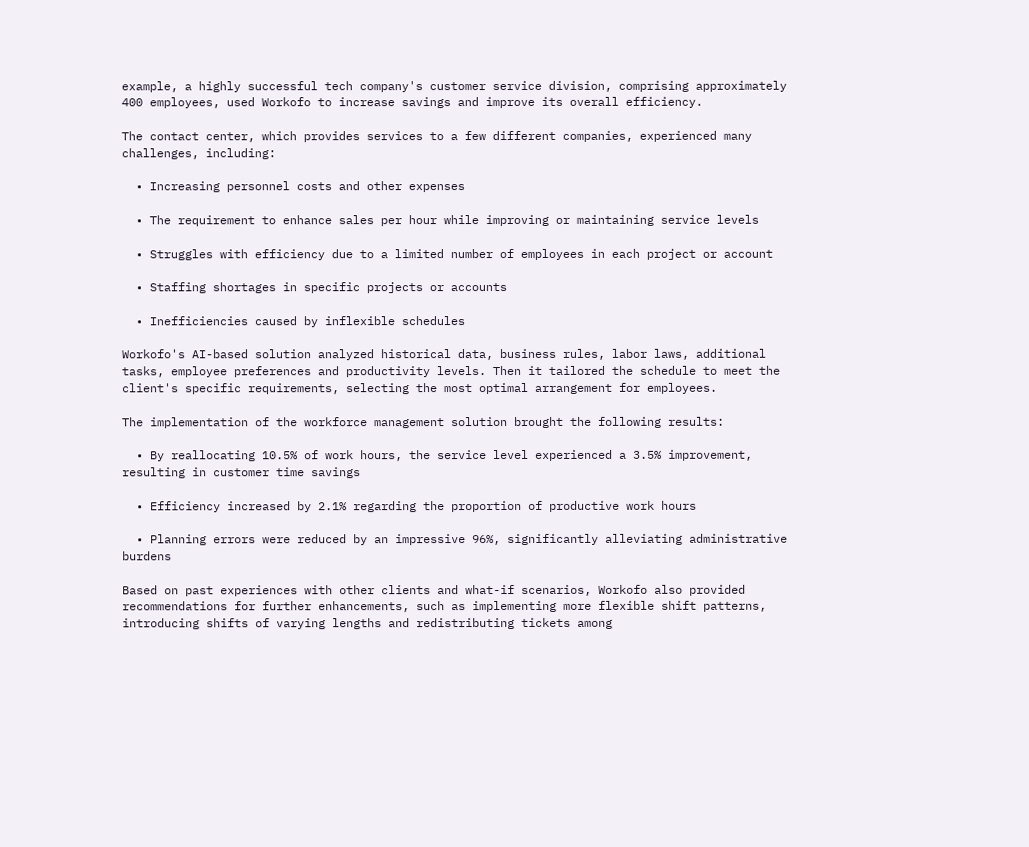example, a highly successful tech company's customer service division, comprising approximately 400 employees, used Workofo to increase savings and improve its overall efficiency.

The contact center, which provides services to a few different companies, experienced many challenges, including:

  • Increasing personnel costs and other expenses

  • The requirement to enhance sales per hour while improving or maintaining service levels

  • Struggles with efficiency due to a limited number of employees in each project or account

  • Staffing shortages in specific projects or accounts

  • Inefficiencies caused by inflexible schedules

Workofo's AI-based solution analyzed historical data, business rules, labor laws, additional tasks, employee preferences and productivity levels. Then it tailored the schedule to meet the client's specific requirements, selecting the most optimal arrangement for employees.

The implementation of the workforce management solution brought the following results:

  • By reallocating 10.5% of work hours, the service level experienced a 3.5% improvement, resulting in customer time savings

  • Efficiency increased by 2.1% regarding the proportion of productive work hours

  • Planning errors were reduced by an impressive 96%, significantly alleviating administrative burdens

Based on past experiences with other clients and what-if scenarios, Workofo also provided recommendations for further enhancements, such as implementing more flexible shift patterns, introducing shifts of varying lengths and redistributing tickets among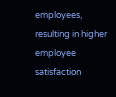employees, resulting in higher employee satisfaction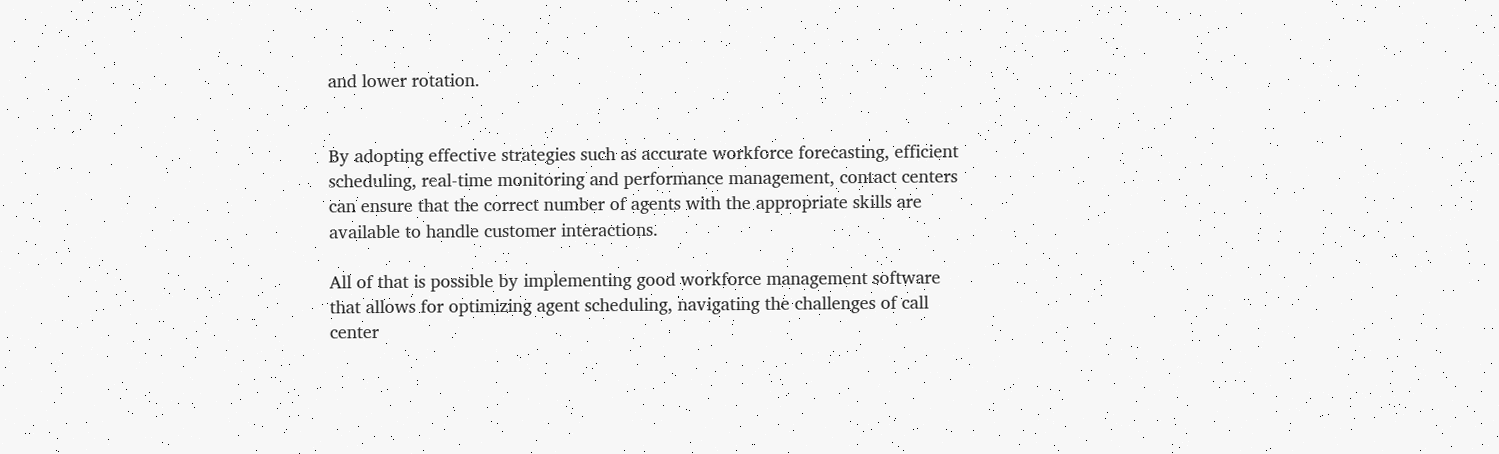and lower rotation.


By adopting effective strategies such as accurate workforce forecasting, efficient scheduling, real-time monitoring and performance management, contact centers can ensure that the correct number of agents with the appropriate skills are available to handle customer interactions.

All of that is possible by implementing good workforce management software that allows for optimizing agent scheduling, navigating the challenges of call center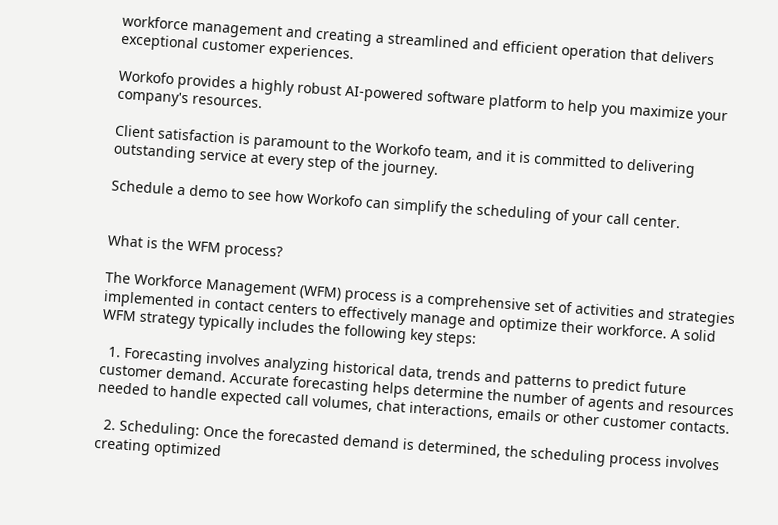workforce management and creating a streamlined and efficient operation that delivers exceptional customer experiences.

Workofo provides a highly robust AI-powered software platform to help you maximize your company's resources.

Client satisfaction is paramount to the Workofo team, and it is committed to delivering outstanding service at every step of the journey.

Schedule a demo to see how Workofo can simplify the scheduling of your call center.


What is the WFM process?

The Workforce Management (WFM) process is a comprehensive set of activities and strategies implemented in contact centers to effectively manage and optimize their workforce. A solid WFM strategy typically includes the following key steps:

  1. Forecasting involves analyzing historical data, trends and patterns to predict future customer demand. Accurate forecasting helps determine the number of agents and resources needed to handle expected call volumes, chat interactions, emails or other customer contacts.

  2. Scheduling: Once the forecasted demand is determined, the scheduling process involves creating optimized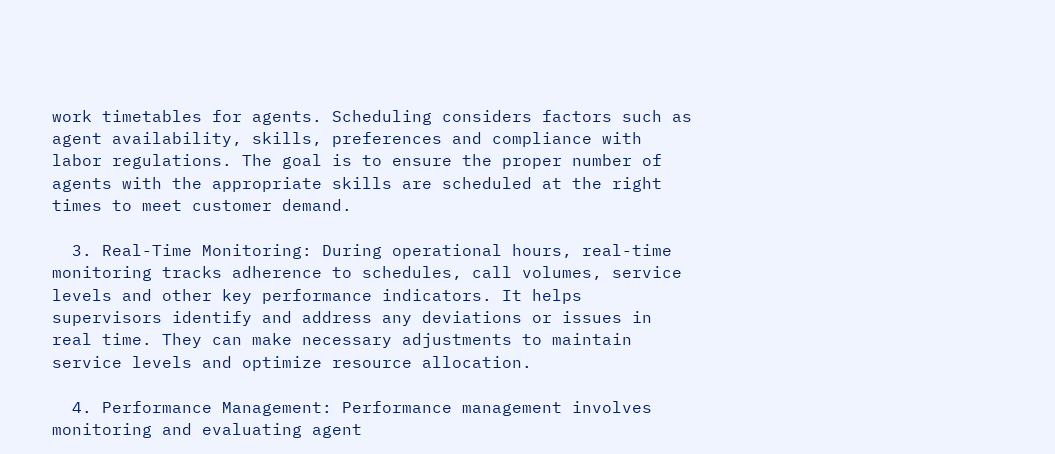work timetables for agents. Scheduling considers factors such as agent availability, skills, preferences and compliance with labor regulations. The goal is to ensure the proper number of agents with the appropriate skills are scheduled at the right times to meet customer demand.

  3. Real-Time Monitoring: During operational hours, real-time monitoring tracks adherence to schedules, call volumes, service levels and other key performance indicators. It helps supervisors identify and address any deviations or issues in real time. They can make necessary adjustments to maintain service levels and optimize resource allocation.

  4. Performance Management: Performance management involves monitoring and evaluating agent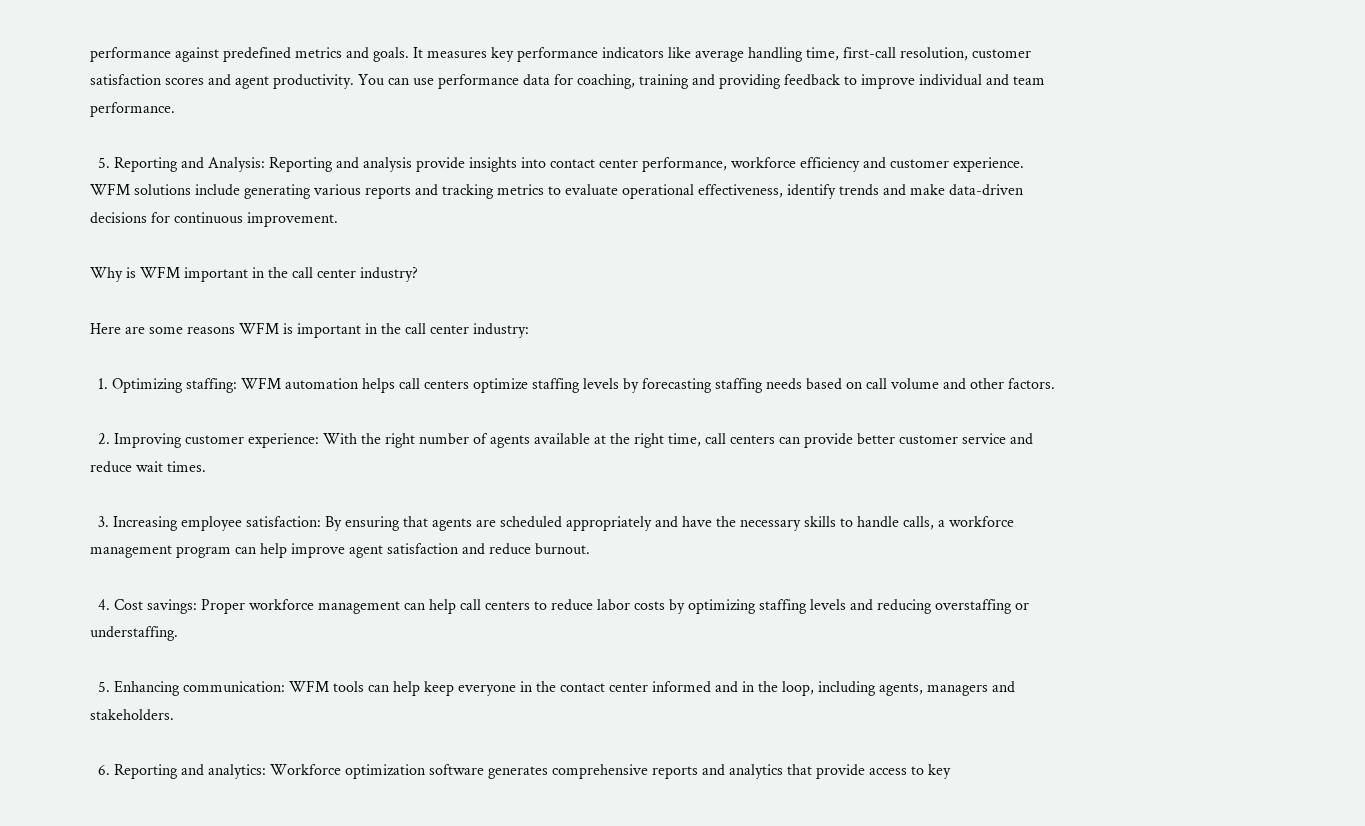performance against predefined metrics and goals. It measures key performance indicators like average handling time, first-call resolution, customer satisfaction scores and agent productivity. You can use performance data for coaching, training and providing feedback to improve individual and team performance.

  5. Reporting and Analysis: Reporting and analysis provide insights into contact center performance, workforce efficiency and customer experience. WFM solutions include generating various reports and tracking metrics to evaluate operational effectiveness, identify trends and make data-driven decisions for continuous improvement.

Why is WFM important in the call center industry?

Here are some reasons WFM is important in the call center industry:

  1. Optimizing staffing: WFM automation helps call centers optimize staffing levels by forecasting staffing needs based on call volume and other factors.

  2. Improving customer experience: With the right number of agents available at the right time, call centers can provide better customer service and reduce wait times.

  3. Increasing employee satisfaction: By ensuring that agents are scheduled appropriately and have the necessary skills to handle calls, a workforce management program can help improve agent satisfaction and reduce burnout.

  4. Cost savings: Proper workforce management can help call centers to reduce labor costs by optimizing staffing levels and reducing overstaffing or understaffing.

  5. Enhancing communication: WFM tools can help keep everyone in the contact center informed and in the loop, including agents, managers and stakeholders.

  6. Reporting and analytics: Workforce optimization software generates comprehensive reports and analytics that provide access to key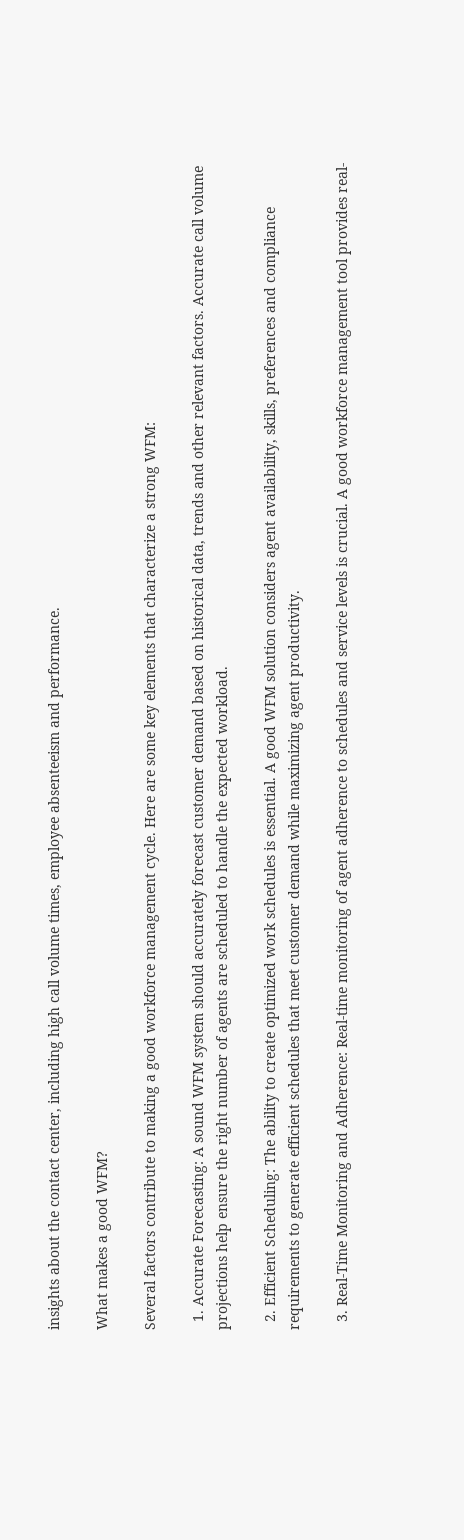insights about the contact center, including high call volume times, employee absenteeism and performance.

What makes a good WFM?

Several factors contribute to making a good workforce management cycle. Here are some key elements that characterize a strong WFM:

  1. Accurate Forecasting: A sound WFM system should accurately forecast customer demand based on historical data, trends and other relevant factors. Accurate call volume projections help ensure the right number of agents are scheduled to handle the expected workload.

  2. Efficient Scheduling: The ability to create optimized work schedules is essential. A good WFM solution considers agent availability, skills, preferences and compliance requirements to generate efficient schedules that meet customer demand while maximizing agent productivity.

  3. Real-Time Monitoring and Adherence: Real-time monitoring of agent adherence to schedules and service levels is crucial. A good workforce management tool provides real-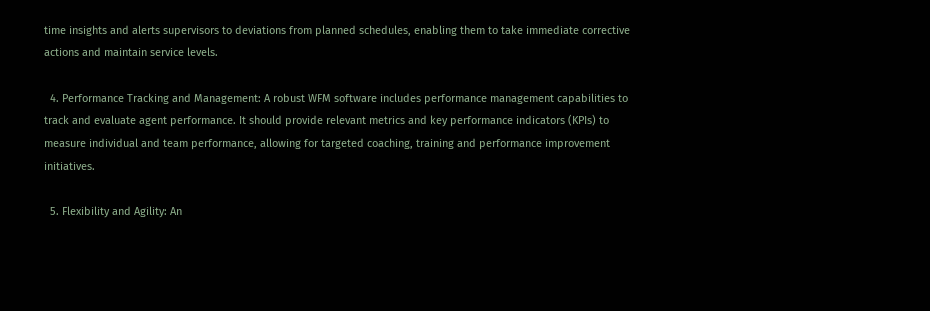time insights and alerts supervisors to deviations from planned schedules, enabling them to take immediate corrective actions and maintain service levels.

  4. Performance Tracking and Management: A robust WFM software includes performance management capabilities to track and evaluate agent performance. It should provide relevant metrics and key performance indicators (KPIs) to measure individual and team performance, allowing for targeted coaching, training and performance improvement initiatives.

  5. Flexibility and Agility: An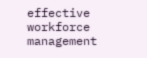effective workforce management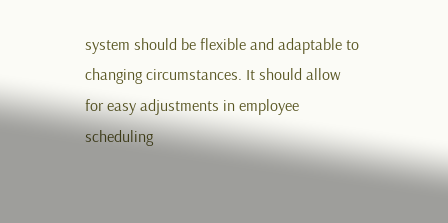system should be flexible and adaptable to changing circumstances. It should allow for easy adjustments in employee scheduling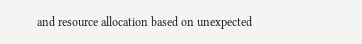and resource allocation based on unexpected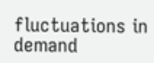fluctuations in demand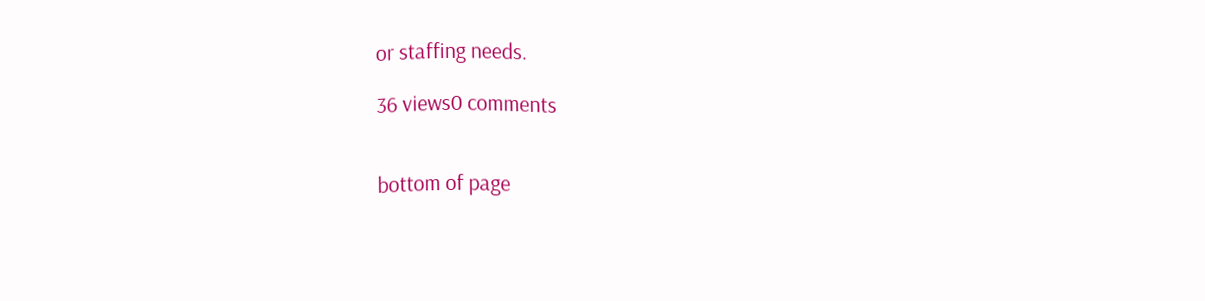or staffing needs.

36 views0 comments


bottom of page